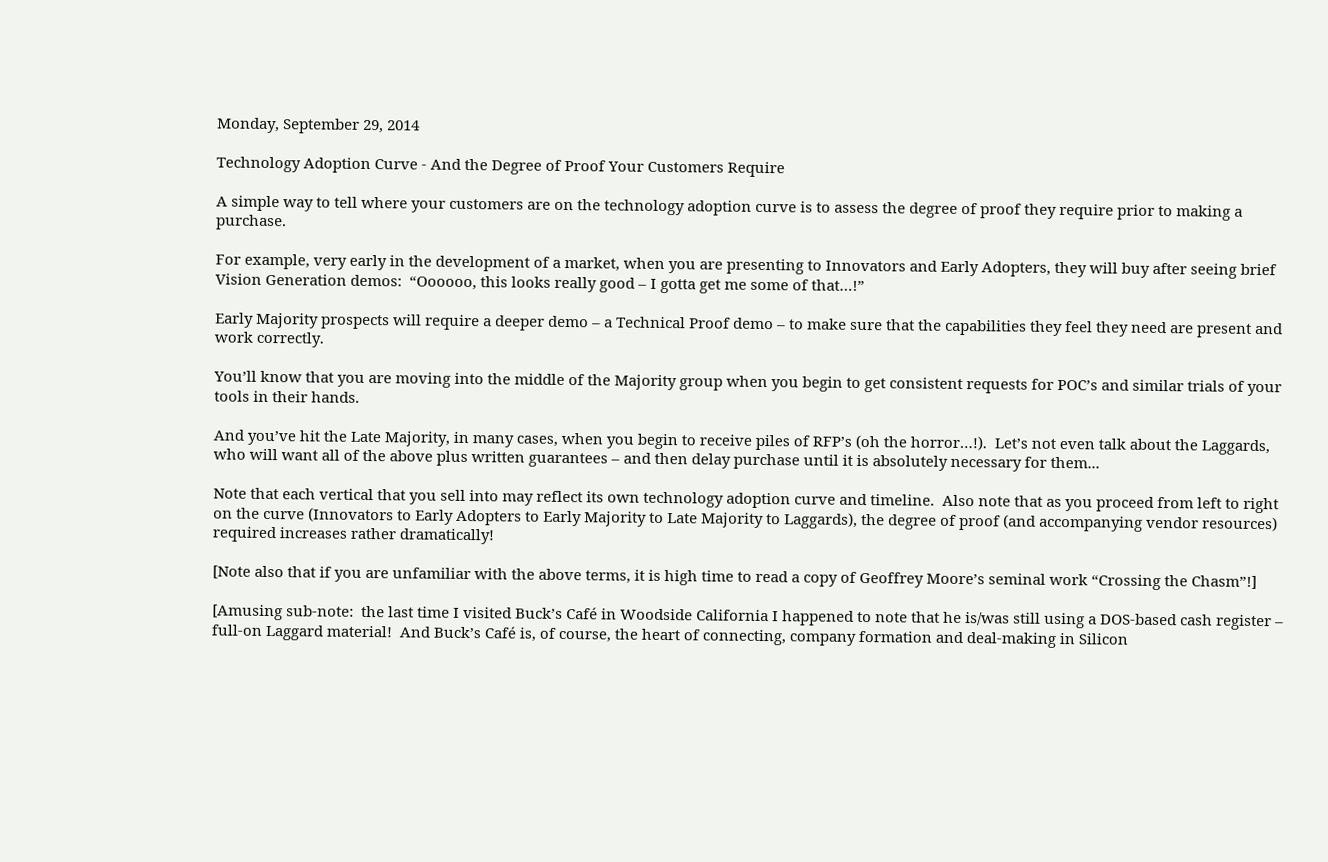Monday, September 29, 2014

Technology Adoption Curve - And the Degree of Proof Your Customers Require

A simple way to tell where your customers are on the technology adoption curve is to assess the degree of proof they require prior to making a purchase.

For example, very early in the development of a market, when you are presenting to Innovators and Early Adopters, they will buy after seeing brief Vision Generation demos:  “Oooooo, this looks really good – I gotta get me some of that…!”

Early Majority prospects will require a deeper demo – a Technical Proof demo – to make sure that the capabilities they feel they need are present and work correctly.

You’ll know that you are moving into the middle of the Majority group when you begin to get consistent requests for POC’s and similar trials of your tools in their hands.

And you’ve hit the Late Majority, in many cases, when you begin to receive piles of RFP’s (oh the horror…!).  Let’s not even talk about the Laggards, who will want all of the above plus written guarantees – and then delay purchase until it is absolutely necessary for them...

Note that each vertical that you sell into may reflect its own technology adoption curve and timeline.  Also note that as you proceed from left to right on the curve (Innovators to Early Adopters to Early Majority to Late Majority to Laggards), the degree of proof (and accompanying vendor resources) required increases rather dramatically!

[Note also that if you are unfamiliar with the above terms, it is high time to read a copy of Geoffrey Moore’s seminal work “Crossing the Chasm”!]

[Amusing sub-note:  the last time I visited Buck’s Café in Woodside California I happened to note that he is/was still using a DOS-based cash register – full-on Laggard material!  And Buck’s Café is, of course, the heart of connecting, company formation and deal-making in Silicon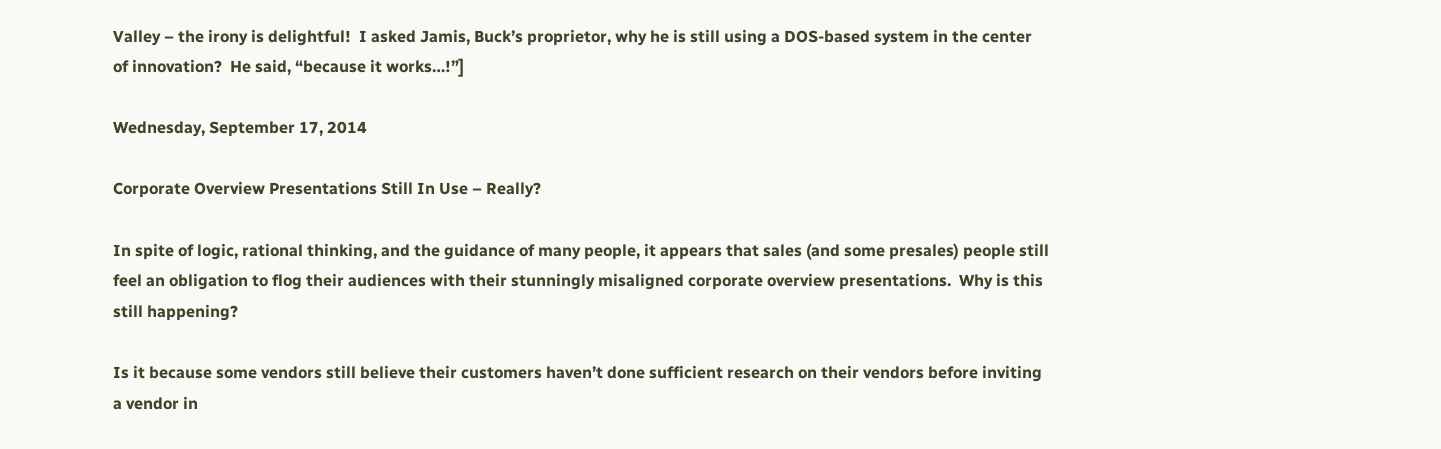Valley – the irony is delightful!  I asked Jamis, Buck’s proprietor, why he is still using a DOS-based system in the center of innovation?  He said, “because it works…!”]

Wednesday, September 17, 2014

Corporate Overview Presentations Still In Use – Really?

In spite of logic, rational thinking, and the guidance of many people, it appears that sales (and some presales) people still feel an obligation to flog their audiences with their stunningly misaligned corporate overview presentations.  Why is this still happening?

Is it because some vendors still believe their customers haven’t done sufficient research on their vendors before inviting a vendor in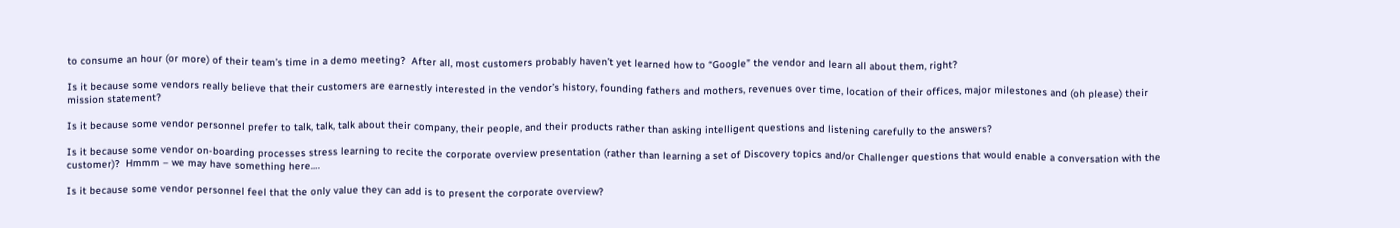to consume an hour (or more) of their team’s time in a demo meeting?  After all, most customers probably haven’t yet learned how to “Google” the vendor and learn all about them, right?

Is it because some vendors really believe that their customers are earnestly interested in the vendor’s history, founding fathers and mothers, revenues over time, location of their offices, major milestones and (oh please) their mission statement?

Is it because some vendor personnel prefer to talk, talk, talk about their company, their people, and their products rather than asking intelligent questions and listening carefully to the answers?

Is it because some vendor on-boarding processes stress learning to recite the corporate overview presentation (rather than learning a set of Discovery topics and/or Challenger questions that would enable a conversation with the customer)?  Hmmm – we may have something here….

Is it because some vendor personnel feel that the only value they can add is to present the corporate overview?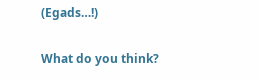(Egads…!)

What do you think?